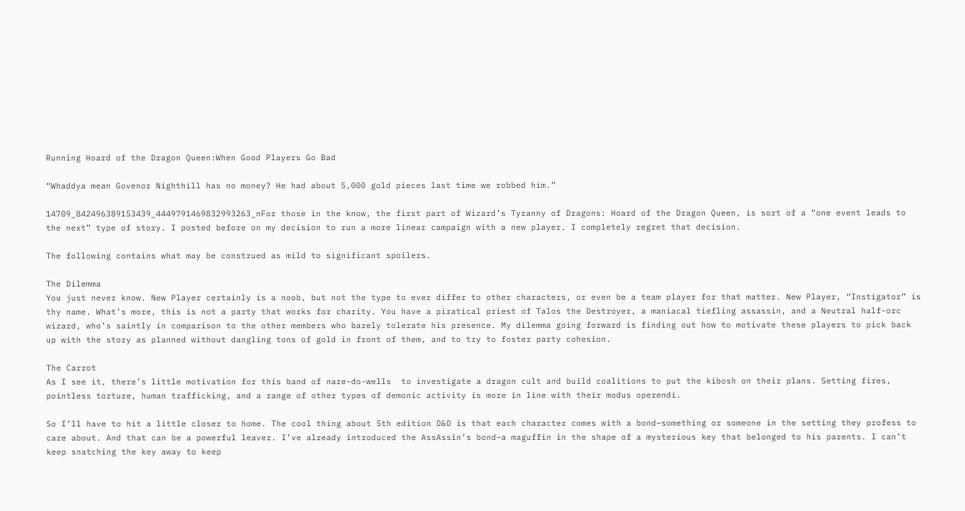Running Hoard of the Dragon Queen:When Good Players Go Bad

“Whaddya mean Govenor Nighthill has no money? He had about 5,000 gold pieces last time we robbed him.”

14709_842496389153439_4449791469832993263_nFor those in the know, the first part of Wizard’s Tyranny of Dragons: Hoard of the Dragon Queen, is sort of a “one event leads to the next” type of story. I posted before on my decision to run a more linear campaign with a new player. I completely regret that decision.

The following contains what may be construed as mild to significant spoilers.

The Dilemma
You just never know. New Player certainly is a noob, but not the type to ever differ to other characters, or even be a team player for that matter. New Player, “Instigator” is thy name. What’s more, this is not a party that works for charity. You have a piratical priest of Talos the Destroyer, a maniacal tiefling assassin, and a Neutral half-orc wizard, who’s saintly in comparison to the other members who barely tolerate his presence. My dilemma going forward is finding out how to motivate these players to pick back up with the story as planned without dangling tons of gold in front of them, and to try to foster party cohesion.

The Carrot
As I see it, there’s little motivation for this band of nare-do-wells  to investigate a dragon cult and build coalitions to put the kibosh on their plans. Setting fires, pointless torture, human trafficking, and a range of other types of demonic activity is more in line with their modus operendi.

So I’ll have to hit a little closer to home. The cool thing about 5th edition D&D is that each character comes with a bond–something or someone in the setting they profess to care about. And that can be a powerful leaver. I’ve already introduced the AssAssin’s bond–a maguffin in the shape of a mysterious key that belonged to his parents. I can’t keep snatching the key away to keep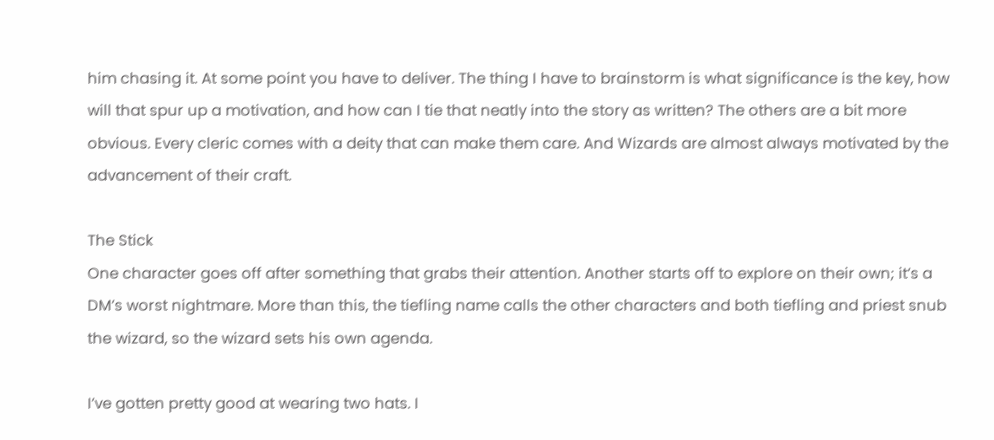him chasing it. At some point you have to deliver. The thing I have to brainstorm is what significance is the key, how will that spur up a motivation, and how can I tie that neatly into the story as written? The others are a bit more obvious. Every cleric comes with a deity that can make them care. And Wizards are almost always motivated by the advancement of their craft.

The Stick
One character goes off after something that grabs their attention. Another starts off to explore on their own; it’s a DM’s worst nightmare. More than this, the tiefling name calls the other characters and both tiefling and priest snub the wizard, so the wizard sets his own agenda.

I’ve gotten pretty good at wearing two hats. I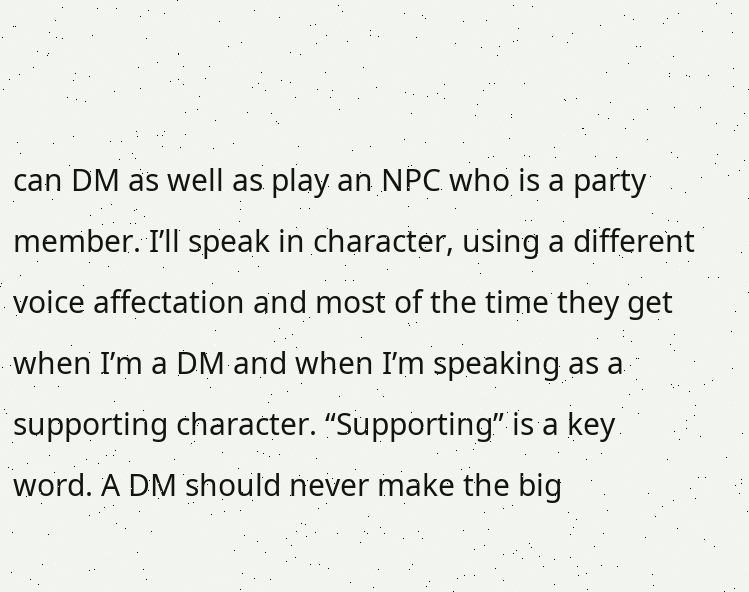can DM as well as play an NPC who is a party member. I’ll speak in character, using a different voice affectation and most of the time they get when I’m a DM and when I’m speaking as a supporting character. “Supporting” is a key word. A DM should never make the big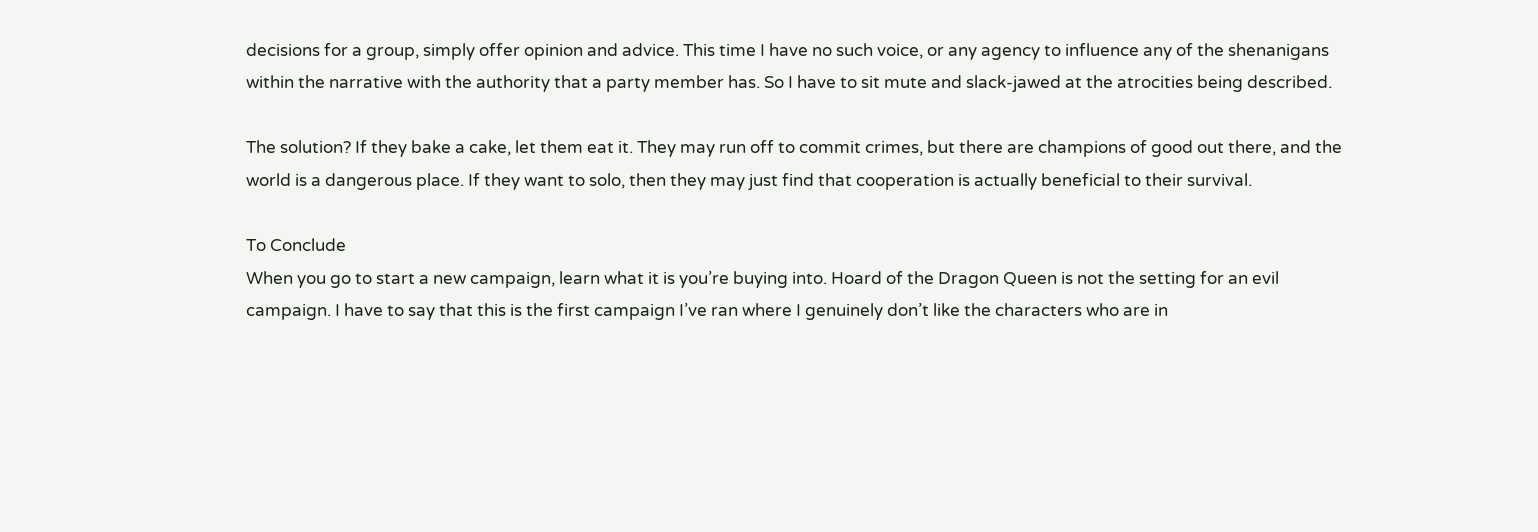decisions for a group, simply offer opinion and advice. This time I have no such voice, or any agency to influence any of the shenanigans within the narrative with the authority that a party member has. So I have to sit mute and slack-jawed at the atrocities being described.

The solution? If they bake a cake, let them eat it. They may run off to commit crimes, but there are champions of good out there, and the world is a dangerous place. If they want to solo, then they may just find that cooperation is actually beneficial to their survival.

To Conclude
When you go to start a new campaign, learn what it is you’re buying into. Hoard of the Dragon Queen is not the setting for an evil campaign. I have to say that this is the first campaign I’ve ran where I genuinely don’t like the characters who are in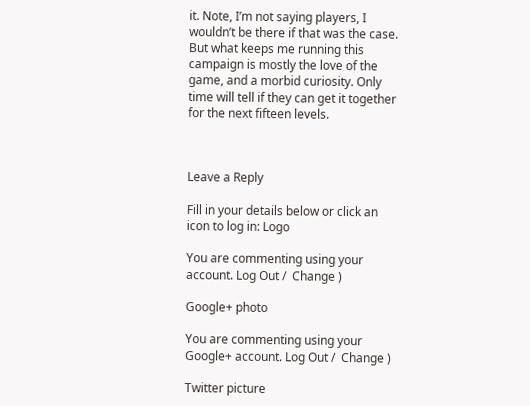it. Note, I’m not saying players, I wouldn’t be there if that was the case. But what keeps me running this campaign is mostly the love of the game, and a morbid curiosity. Only time will tell if they can get it together for the next fifteen levels.



Leave a Reply

Fill in your details below or click an icon to log in: Logo

You are commenting using your account. Log Out /  Change )

Google+ photo

You are commenting using your Google+ account. Log Out /  Change )

Twitter picture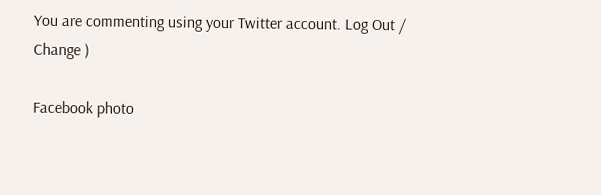You are commenting using your Twitter account. Log Out /  Change )

Facebook photo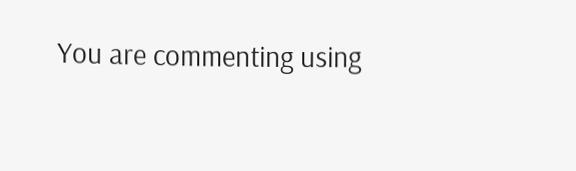You are commenting using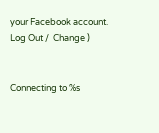your Facebook account. Log Out /  Change )


Connecting to %s